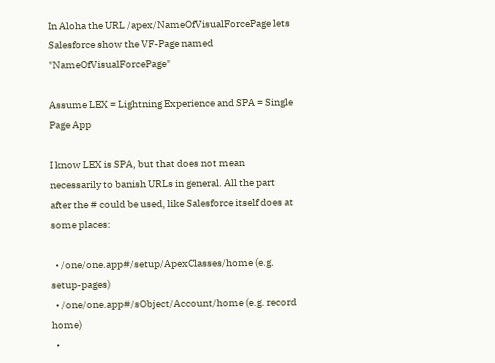In Aloha the URL /apex/NameOfVisualForcePage lets Salesforce show the VF-Page named "NameOfVisualForcePage"

Assume LEX = Lightning Experience and SPA = Single Page App

I know LEX is SPA, but that does not mean necessarily to banish URLs in general. All the part after the # could be used, like Salesforce itself does at some places:

  • /one/one.app#/setup/ApexClasses/home (e.g. setup-pages)
  • /one/one.app#/sObject/Account/home (e.g. record home)
  •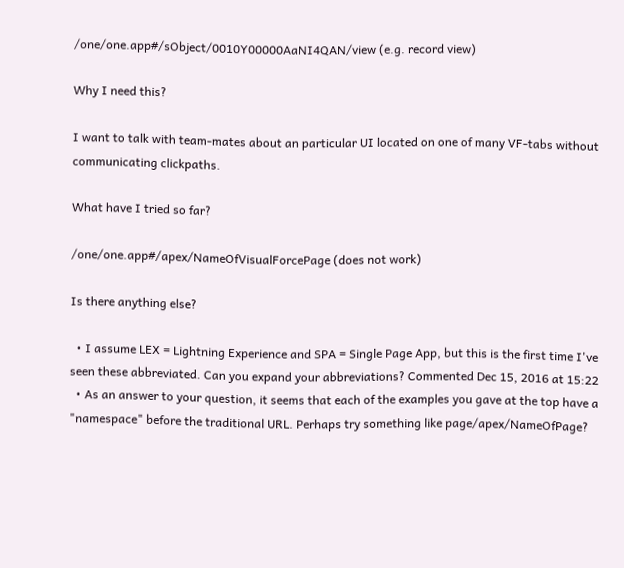/one/one.app#/sObject/0010Y00000AaNI4QAN/view (e.g. record view)

Why I need this?

I want to talk with team-mates about an particular UI located on one of many VF-tabs without communicating clickpaths.

What have I tried so far?

/one/one.app#/apex/NameOfVisualForcePage (does not work)

Is there anything else?

  • I assume LEX = Lightning Experience and SPA = Single Page App, but this is the first time I've seen these abbreviated. Can you expand your abbreviations? Commented Dec 15, 2016 at 15:22
  • As an answer to your question, it seems that each of the examples you gave at the top have a "namespace" before the traditional URL. Perhaps try something like page/apex/NameOfPage?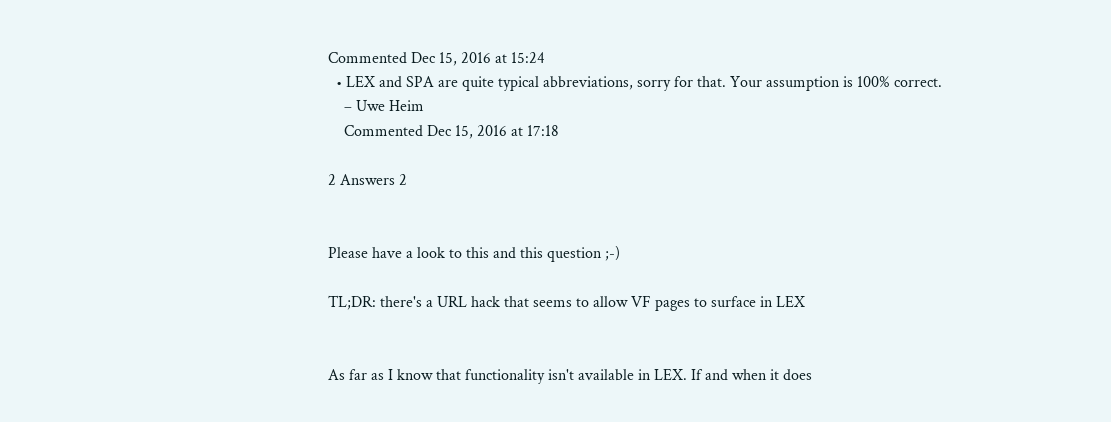Commented Dec 15, 2016 at 15:24
  • LEX and SPA are quite typical abbreviations, sorry for that. Your assumption is 100% correct.
    – Uwe Heim
    Commented Dec 15, 2016 at 17:18

2 Answers 2


Please have a look to this and this question ;-)

TL;DR: there's a URL hack that seems to allow VF pages to surface in LEX


As far as I know that functionality isn't available in LEX. If and when it does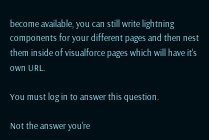become available, you can still write lightning components for your different pages and then nest them inside of visualforce pages which will have it's own URL.

You must log in to answer this question.

Not the answer you're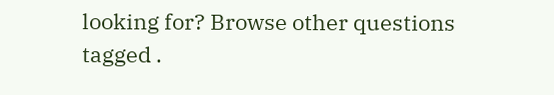looking for? Browse other questions tagged .